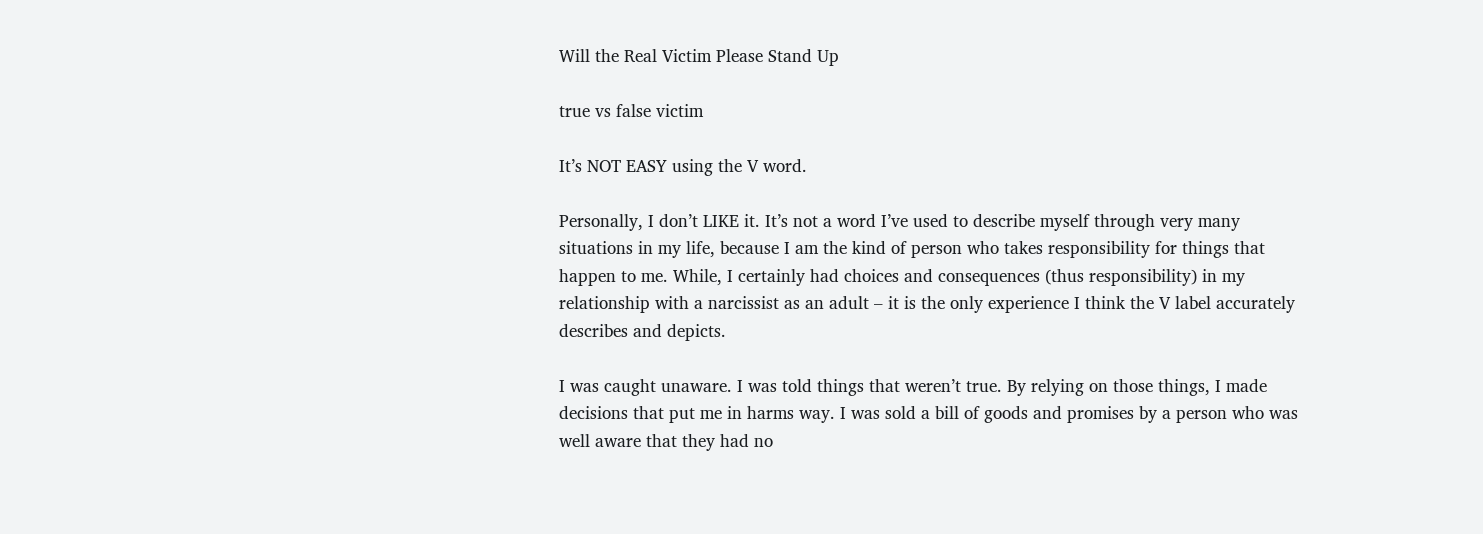Will the Real Victim Please Stand Up

true vs false victim

It’s NOT EASY using the V word.

Personally, I don’t LIKE it. It’s not a word I’ve used to describe myself through very many situations in my life, because I am the kind of person who takes responsibility for things that happen to me. While, I certainly had choices and consequences (thus responsibility) in my relationship with a narcissist as an adult – it is the only experience I think the V label accurately describes and depicts.

I was caught unaware. I was told things that weren’t true. By relying on those things, I made decisions that put me in harms way. I was sold a bill of goods and promises by a person who was well aware that they had no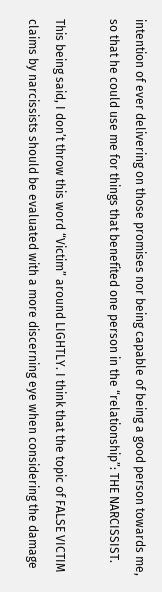intention of ever delivering on those promises nor being capable of being a good person towards me, so that he could use me for things that benefited one person in the “relationship”: THE NARCISSIST.

This being said, I don’t throw this word “Victim” around LIGHTLY. I think that the topic of FALSE VICTIM claims by narcissists should be evaluated with a more discerning eye when considering the damage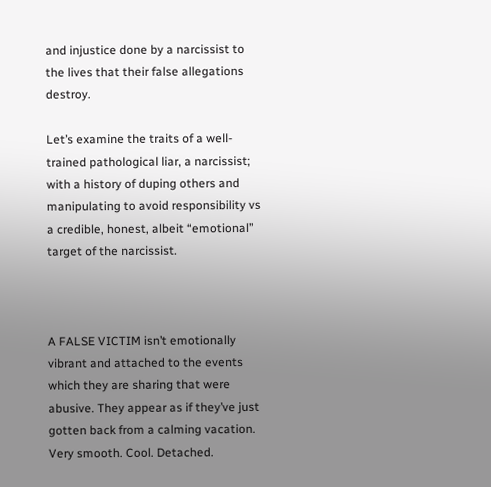and injustice done by a narcissist to the lives that their false allegations destroy.

Let’s examine the traits of a well-trained pathological liar, a narcissist; with a history of duping others and manipulating to avoid responsibility vs a credible, honest, albeit “emotional” target of the narcissist.



A FALSE VICTIM isn’t emotionally vibrant and attached to the events which they are sharing that were abusive. They appear as if they’ve just gotten back from a calming vacation. Very smooth. Cool. Detached.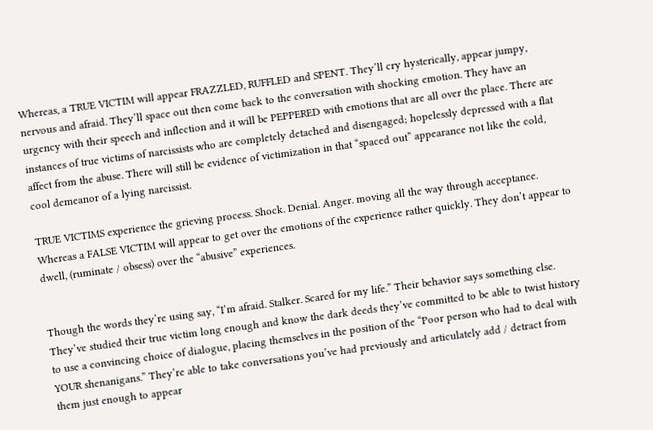Whereas, a TRUE VICTIM will appear FRAZZLED, RUFFLED and SPENT. They’ll cry hysterically, appear jumpy, nervous and afraid. They’ll space out then come back to the conversation with shocking emotion. They have an urgency with their speech and inflection and it will be PEPPERED with emotions that are all over the place. There are instances of true victims of narcissists who are completely detached and disengaged; hopelessly depressed with a flat affect from the abuse. There will still be evidence of victimization in that “spaced out” appearance not like the cold, cool demeanor of a lying narcissist.

TRUE VICTIMS experience the grieving process. Shock. Denial. Anger. moving all the way through acceptance. Whereas a FALSE VICTIM will appear to get over the emotions of the experience rather quickly. They don’t appear to dwell, (ruminate / obsess) over the “abusive” experiences.


Though the words they’re using say, “I’m afraid. Stalker. Scared for my life.” Their behavior says something else.  They’ve studied their true victim long enough and know the dark deeds they’ve committed to be able to twist history to use a convincing choice of dialogue, placing themselves in the position of the “Poor person who had to deal with YOUR shenanigans.” They’re able to take conversations you’ve had previously and articulately add / detract from them just enough to appear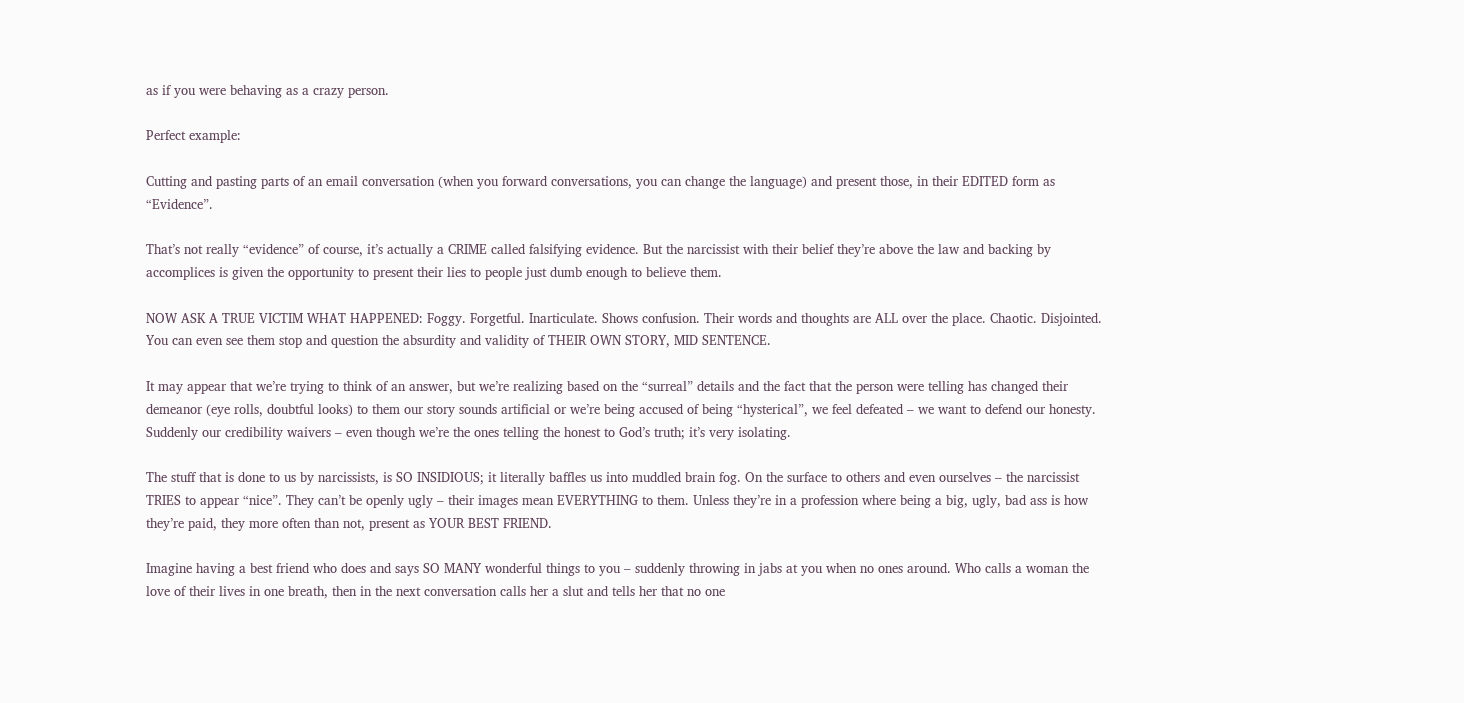as if you were behaving as a crazy person.

Perfect example:

Cutting and pasting parts of an email conversation (when you forward conversations, you can change the language) and present those, in their EDITED form as “Evidence”.

That’s not really “evidence” of course, it’s actually a CRIME called falsifying evidence. But the narcissist with their belief they’re above the law and backing by accomplices is given the opportunity to present their lies to people just dumb enough to believe them.

NOW ASK A TRUE VICTIM WHAT HAPPENED: Foggy. Forgetful. Inarticulate. Shows confusion. Their words and thoughts are ALL over the place. Chaotic. Disjointed. You can even see them stop and question the absurdity and validity of THEIR OWN STORY, MID SENTENCE.

It may appear that we’re trying to think of an answer, but we’re realizing based on the “surreal” details and the fact that the person were telling has changed their demeanor (eye rolls, doubtful looks) to them our story sounds artificial or we’re being accused of being “hysterical”, we feel defeated – we want to defend our honesty. Suddenly our credibility waivers – even though we’re the ones telling the honest to God’s truth; it’s very isolating.

The stuff that is done to us by narcissists, is SO INSIDIOUS; it literally baffles us into muddled brain fog. On the surface to others and even ourselves – the narcissist TRIES to appear “nice”. They can’t be openly ugly – their images mean EVERYTHING to them. Unless they’re in a profession where being a big, ugly, bad ass is how they’re paid, they more often than not, present as YOUR BEST FRIEND.

Imagine having a best friend who does and says SO MANY wonderful things to you – suddenly throwing in jabs at you when no ones around. Who calls a woman the love of their lives in one breath, then in the next conversation calls her a slut and tells her that no one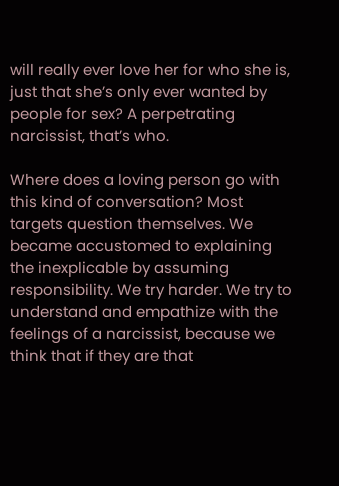will really ever love her for who she is, just that she’s only ever wanted by people for sex? A perpetrating narcissist, that’s who.

Where does a loving person go with this kind of conversation? Most targets question themselves. We became accustomed to explaining the inexplicable by assuming responsibility. We try harder. We try to understand and empathize with the feelings of a narcissist, because we think that if they are that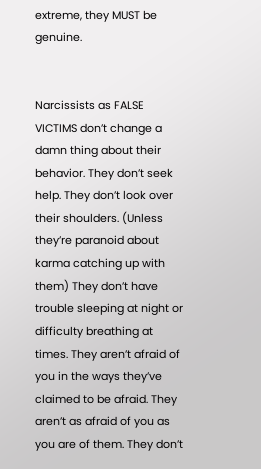extreme, they MUST be genuine.


Narcissists as FALSE VICTIMS don’t change a damn thing about their behavior. They don’t seek help. They don’t look over their shoulders. (Unless they’re paranoid about karma catching up with them) They don’t have trouble sleeping at night or difficulty breathing at times. They aren’t afraid of you in the ways they’ve claimed to be afraid. They aren’t as afraid of you as you are of them. They don’t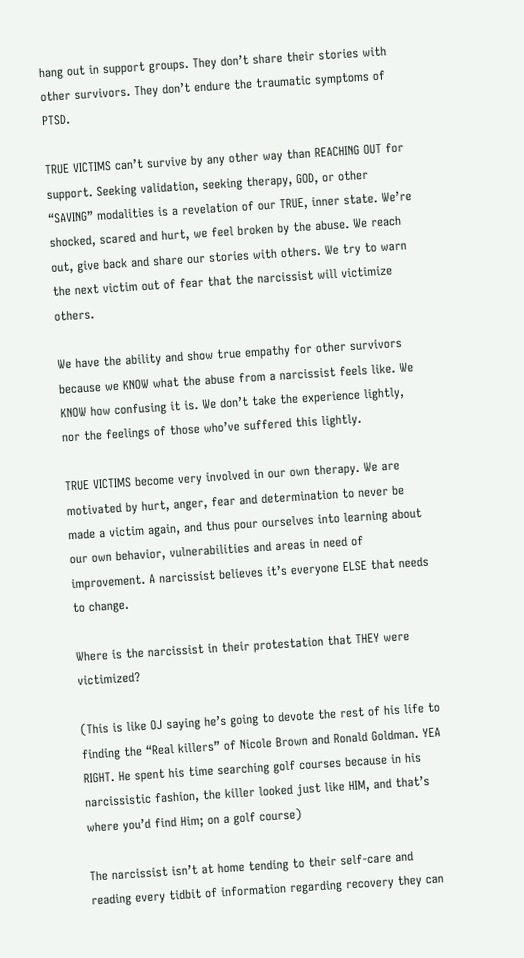hang out in support groups. They don’t share their stories with other survivors. They don’t endure the traumatic symptoms of PTSD.

TRUE VICTIMS can’t survive by any other way than REACHING OUT for support. Seeking validation, seeking therapy, GOD, or other “SAVING” modalities is a revelation of our TRUE, inner state. We’re shocked, scared and hurt, we feel broken by the abuse. We reach out, give back and share our stories with others. We try to warn the next victim out of fear that the narcissist will victimize others.

We have the ability and show true empathy for other survivors because we KNOW what the abuse from a narcissist feels like. We KNOW how confusing it is. We don’t take the experience lightly, nor the feelings of those who’ve suffered this lightly.

TRUE VICTIMS become very involved in our own therapy. We are motivated by hurt, anger, fear and determination to never be made a victim again, and thus pour ourselves into learning about our own behavior, vulnerabilities and areas in need of improvement. A narcissist believes it’s everyone ELSE that needs to change.

Where is the narcissist in their protestation that THEY were victimized?

(This is like OJ saying he’s going to devote the rest of his life to finding the “Real killers” of Nicole Brown and Ronald Goldman. YEA RIGHT. He spent his time searching golf courses because in his narcissistic fashion, the killer looked just like HIM, and that’s where you’d find Him; on a golf course)

The narcissist isn’t at home tending to their self-care and reading every tidbit of information regarding recovery they can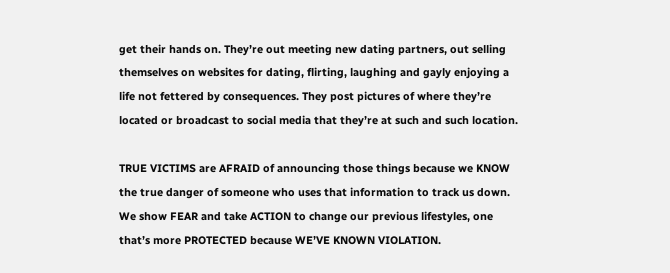get their hands on. They’re out meeting new dating partners, out selling themselves on websites for dating, flirting, laughing and gayly enjoying a life not fettered by consequences. They post pictures of where they’re located or broadcast to social media that they’re at such and such location.

TRUE VICTIMS are AFRAID of announcing those things because we KNOW the true danger of someone who uses that information to track us down. We show FEAR and take ACTION to change our previous lifestyles, one that’s more PROTECTED because WE’VE KNOWN VIOLATION.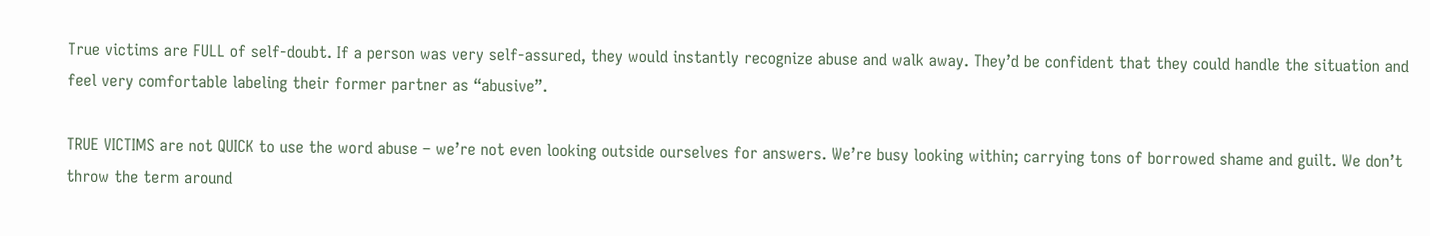True victims are FULL of self-doubt. If a person was very self-assured, they would instantly recognize abuse and walk away. They’d be confident that they could handle the situation and feel very comfortable labeling their former partner as “abusive”.

TRUE VICTIMS are not QUICK to use the word abuse – we’re not even looking outside ourselves for answers. We’re busy looking within; carrying tons of borrowed shame and guilt. We don’t throw the term around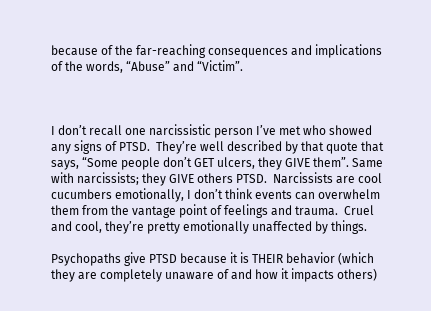because of the far-reaching consequences and implications of the words, “Abuse” and “Victim”.



I don’t recall one narcissistic person I’ve met who showed any signs of PTSD.  They’re well described by that quote that says, “Some people don’t GET ulcers, they GIVE them”. Same with narcissists; they GIVE others PTSD.  Narcissists are cool cucumbers emotionally, I don’t think events can overwhelm them from the vantage point of feelings and trauma.  Cruel and cool, they’re pretty emotionally unaffected by things.

Psychopaths give PTSD because it is THEIR behavior (which they are completely unaware of and how it impacts others)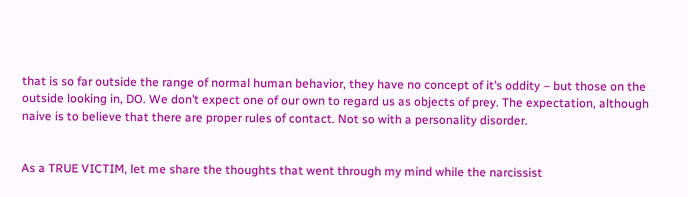that is so far outside the range of normal human behavior, they have no concept of it’s oddity – but those on the outside looking in, DO. We don’t expect one of our own to regard us as objects of prey. The expectation, although naive is to believe that there are proper rules of contact. Not so with a personality disorder.


As a TRUE VICTIM, let me share the thoughts that went through my mind while the narcissist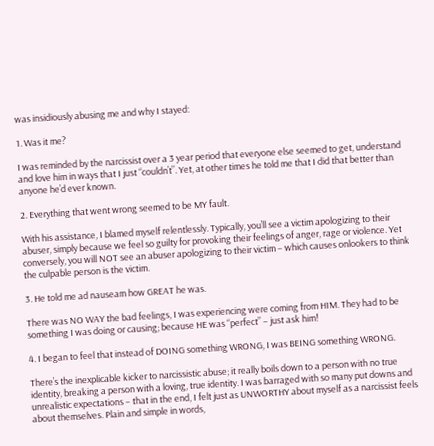was insidiously abusing me and why I stayed:

1. Was it me?

I was reminded by the narcissist over a 3 year period that everyone else seemed to get, understand and love him in ways that I just “couldn’t”. Yet, at other times he told me that I did that better than anyone he’d ever known.

2. Everything that went wrong seemed to be MY fault.

With his assistance, I blamed myself relentlessly. Typically, you’ll see a victim apologizing to their abuser, simply because we feel so guilty for provoking their feelings of anger, rage or violence. Yet conversely, you will NOT see an abuser apologizing to their victim – which causes onlookers to think the culpable person is the victim.

3. He told me ad nauseam how GREAT he was.

There was NO WAY the bad feelings, I was experiencing were coming from HIM. They had to be something I was doing or causing; because HE was “perfect” – just ask him!

4. I began to feel that instead of DOING something WRONG, I was BEING something WRONG.

There’s the inexplicable kicker to narcissistic abuse; it really boils down to a person with no true identity, breaking a person with a loving, true identity. I was barraged with so many put downs and unrealistic expectations – that in the end, I felt just as UNWORTHY about myself as a narcissist feels about themselves. Plain and simple in words,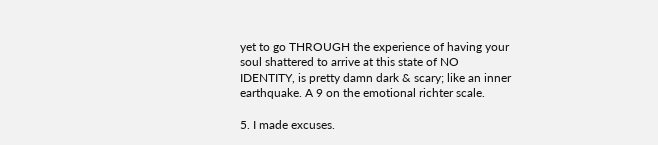yet to go THROUGH the experience of having your soul shattered to arrive at this state of NO IDENTITY, is pretty damn dark & scary; like an inner earthquake. A 9 on the emotional richter scale.

5. I made excuses.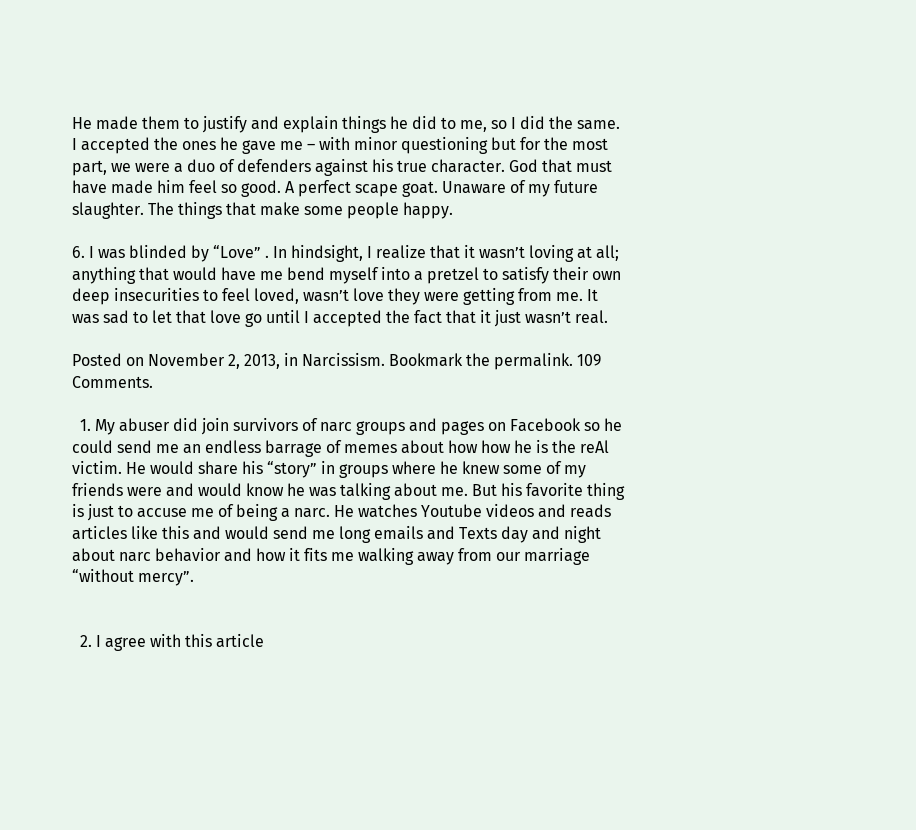He made them to justify and explain things he did to me, so I did the same. I accepted the ones he gave me – with minor questioning but for the most part, we were a duo of defenders against his true character. God that must have made him feel so good. A perfect scape goat. Unaware of my future slaughter. The things that make some people happy.

6. I was blinded by “Love” . In hindsight, I realize that it wasn’t loving at all; anything that would have me bend myself into a pretzel to satisfy their own deep insecurities to feel loved, wasn’t love they were getting from me. It was sad to let that love go until I accepted the fact that it just wasn’t real.

Posted on November 2, 2013, in Narcissism. Bookmark the permalink. 109 Comments.

  1. My abuser did join survivors of narc groups and pages on Facebook so he could send me an endless barrage of memes about how how he is the reAl victim. He would share his “story” in groups where he knew some of my friends were and would know he was talking about me. But his favorite thing is just to accuse me of being a narc. He watches Youtube videos and reads articles like this and would send me long emails and Texts day and night about narc behavior and how it fits me walking away from our marriage “without mercy”.


  2. I agree with this article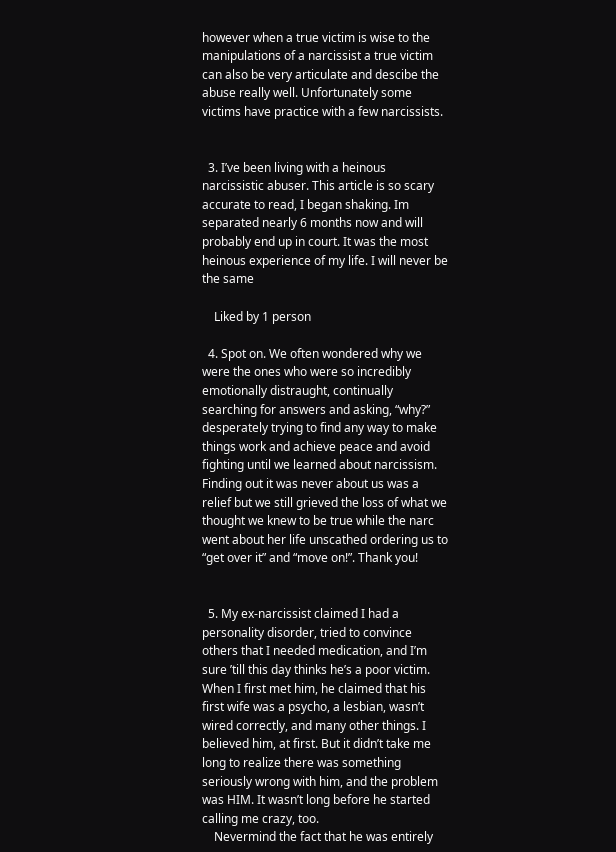however when a true victim is wise to the manipulations of a narcissist a true victim can also be very articulate and descibe the abuse really well. Unfortunately some victims have practice with a few narcissists.


  3. I’ve been living with a heinous narcissistic abuser. This article is so scary accurate to read, I began shaking. Im separated nearly 6 months now and will probably end up in court. It was the most heinous experience of my life. I will never be the same

    Liked by 1 person

  4. Spot on. We often wondered why we were the ones who were so incredibly emotionally distraught, continually searching for answers and asking, “why?” desperately trying to find any way to make things work and achieve peace and avoid fighting until we learned about narcissism. Finding out it was never about us was a relief but we still grieved the loss of what we thought we knew to be true while the narc went about her life unscathed ordering us to “get over it” and “move on!”. Thank you!


  5. My ex-narcissist claimed I had a personality disorder, tried to convince others that I needed medication, and I’m sure ’till this day thinks he’s a poor victim. When I first met him, he claimed that his first wife was a psycho, a lesbian, wasn’t wired correctly, and many other things. I believed him, at first. But it didn’t take me long to realize there was something seriously wrong with him, and the problem was HIM. It wasn’t long before he started calling me crazy, too.
    Nevermind the fact that he was entirely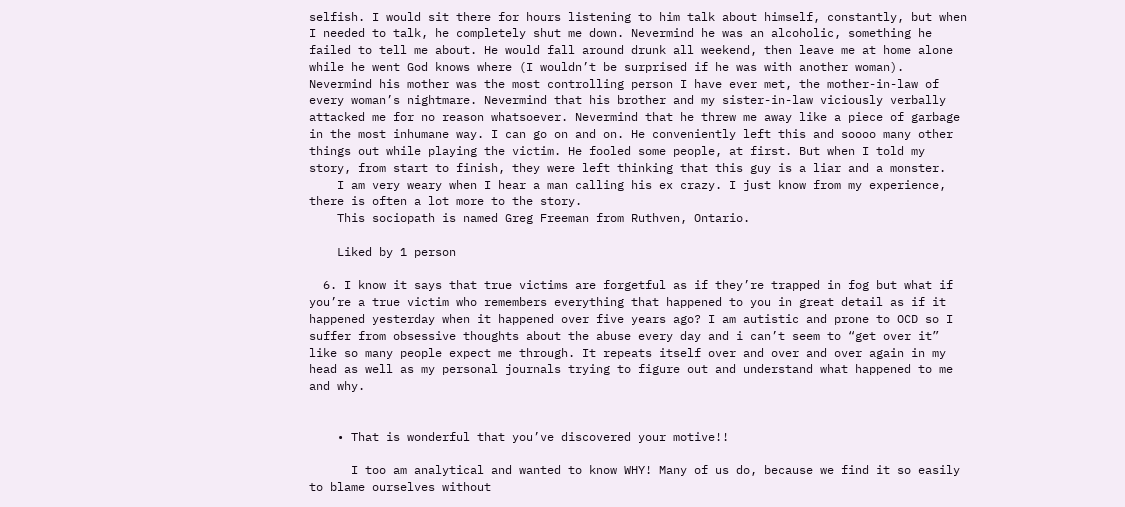selfish. I would sit there for hours listening to him talk about himself, constantly, but when I needed to talk, he completely shut me down. Nevermind he was an alcoholic, something he failed to tell me about. He would fall around drunk all weekend, then leave me at home alone while he went God knows where (I wouldn’t be surprised if he was with another woman). Nevermind his mother was the most controlling person I have ever met, the mother-in-law of every woman’s nightmare. Nevermind that his brother and my sister-in-law viciously verbally attacked me for no reason whatsoever. Nevermind that he threw me away like a piece of garbage in the most inhumane way. I can go on and on. He conveniently left this and soooo many other things out while playing the victim. He fooled some people, at first. But when I told my story, from start to finish, they were left thinking that this guy is a liar and a monster.
    I am very weary when I hear a man calling his ex crazy. I just know from my experience, there is often a lot more to the story.
    This sociopath is named Greg Freeman from Ruthven, Ontario.

    Liked by 1 person

  6. I know it says that true victims are forgetful as if they’re trapped in fog but what if you’re a true victim who remembers everything that happened to you in great detail as if it happened yesterday when it happened over five years ago? I am autistic and prone to OCD so I suffer from obsessive thoughts about the abuse every day and i can’t seem to “get over it” like so many people expect me through. It repeats itself over and over and over again in my head as well as my personal journals trying to figure out and understand what happened to me and why.


    • That is wonderful that you’ve discovered your motive!!

      I too am analytical and wanted to know WHY! Many of us do, because we find it so easily to blame ourselves without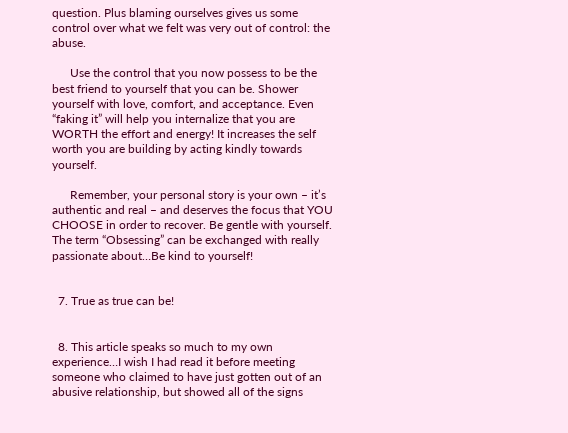question. Plus blaming ourselves gives us some control over what we felt was very out of control: the abuse.

      Use the control that you now possess to be the best friend to yourself that you can be. Shower yourself with love, comfort, and acceptance. Even “faking it” will help you internalize that you are WORTH the effort and energy! It increases the self worth you are building by acting kindly towards yourself.

      Remember, your personal story is your own – it’s authentic and real – and deserves the focus that YOU CHOOSE in order to recover. Be gentle with yourself. The term “Obsessing” can be exchanged with really passionate about…Be kind to yourself!


  7. True as true can be!


  8. This article speaks so much to my own experience…I wish I had read it before meeting someone who claimed to have just gotten out of an abusive relationship, but showed all of the signs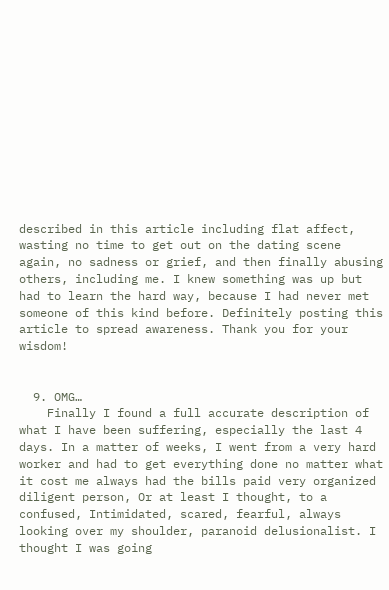described in this article including flat affect, wasting no time to get out on the dating scene again, no sadness or grief, and then finally abusing others, including me. I knew something was up but had to learn the hard way, because I had never met someone of this kind before. Definitely posting this article to spread awareness. Thank you for your wisdom!


  9. OMG…
    Finally I found a full accurate description of what I have been suffering, especially the last 4 days. In a matter of weeks, I went from a very hard worker and had to get everything done no matter what it cost me always had the bills paid very organized diligent person, Or at least I thought, to a confused, Intimidated, scared, fearful, always looking over my shoulder, paranoid delusionalist. I thought I was going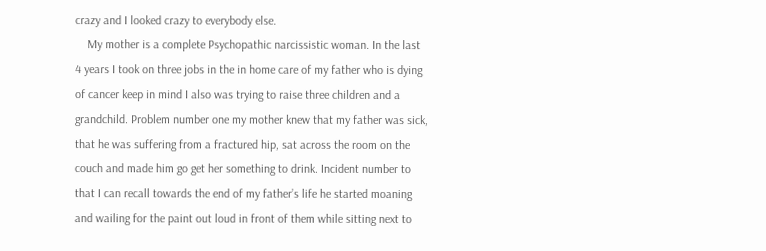crazy and I looked crazy to everybody else.
    My mother is a complete Psychopathic narcissistic woman. In the last 4 years I took on three jobs in the in home care of my father who is dying of cancer keep in mind I also was trying to raise three children and a grandchild. Problem number one my mother knew that my father was sick, that he was suffering from a fractured hip, sat across the room on the couch and made him go get her something to drink. Incident number to that I can recall towards the end of my father’s life he started moaning and wailing for the paint out loud in front of them while sitting next to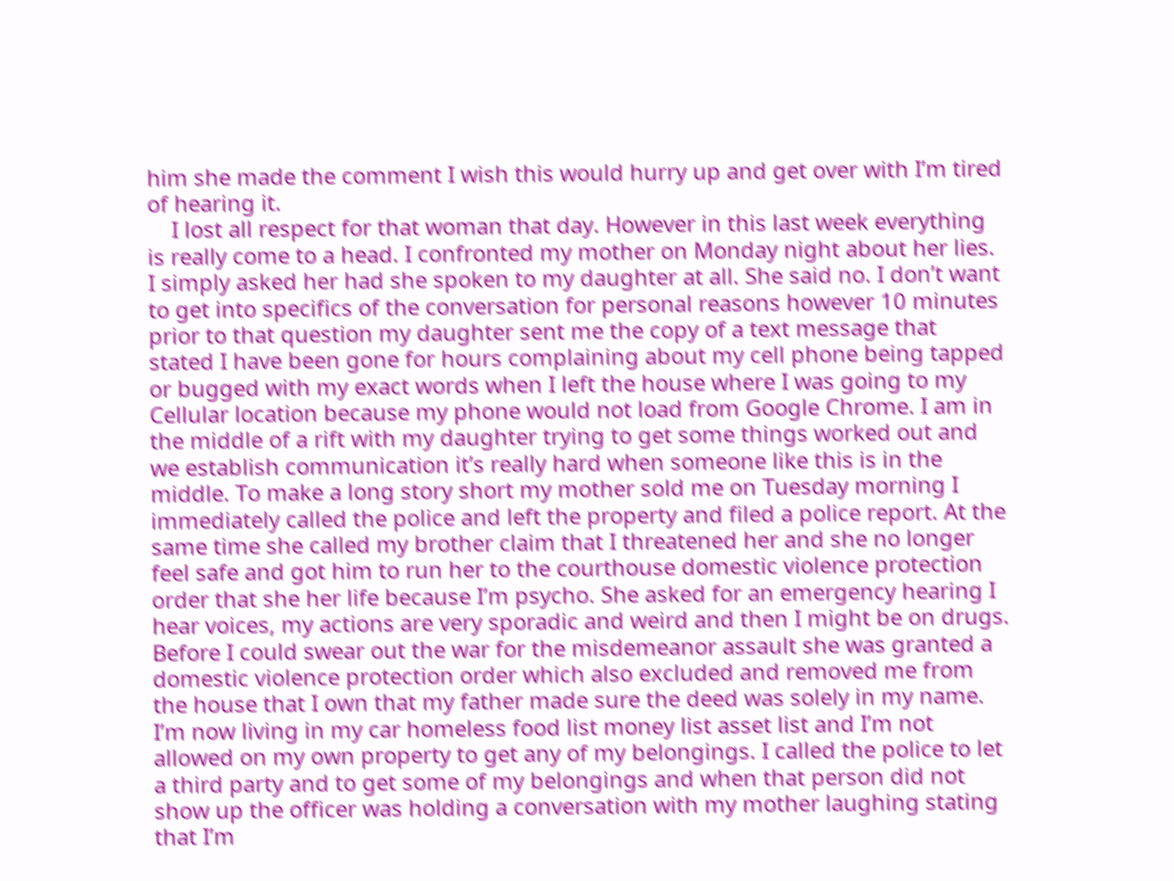him she made the comment I wish this would hurry up and get over with I’m tired of hearing it.
    I lost all respect for that woman that day. However in this last week everything is really come to a head. I confronted my mother on Monday night about her lies. I simply asked her had she spoken to my daughter at all. She said no. I don’t want to get into specifics of the conversation for personal reasons however 10 minutes prior to that question my daughter sent me the copy of a text message that stated I have been gone for hours complaining about my cell phone being tapped or bugged with my exact words when I left the house where I was going to my Cellular location because my phone would not load from Google Chrome. I am in the middle of a rift with my daughter trying to get some things worked out and we establish communication it’s really hard when someone like this is in the middle. To make a long story short my mother sold me on Tuesday morning I immediately called the police and left the property and filed a police report. At the same time she called my brother claim that I threatened her and she no longer feel safe and got him to run her to the courthouse domestic violence protection order that she her life because I’m psycho. She asked for an emergency hearing I hear voices, my actions are very sporadic and weird and then I might be on drugs. Before I could swear out the war for the misdemeanor assault she was granted a domestic violence protection order which also excluded and removed me from the house that I own that my father made sure the deed was solely in my name. I’m now living in my car homeless food list money list asset list and I’m not allowed on my own property to get any of my belongings. I called the police to let a third party and to get some of my belongings and when that person did not show up the officer was holding a conversation with my mother laughing stating that I’m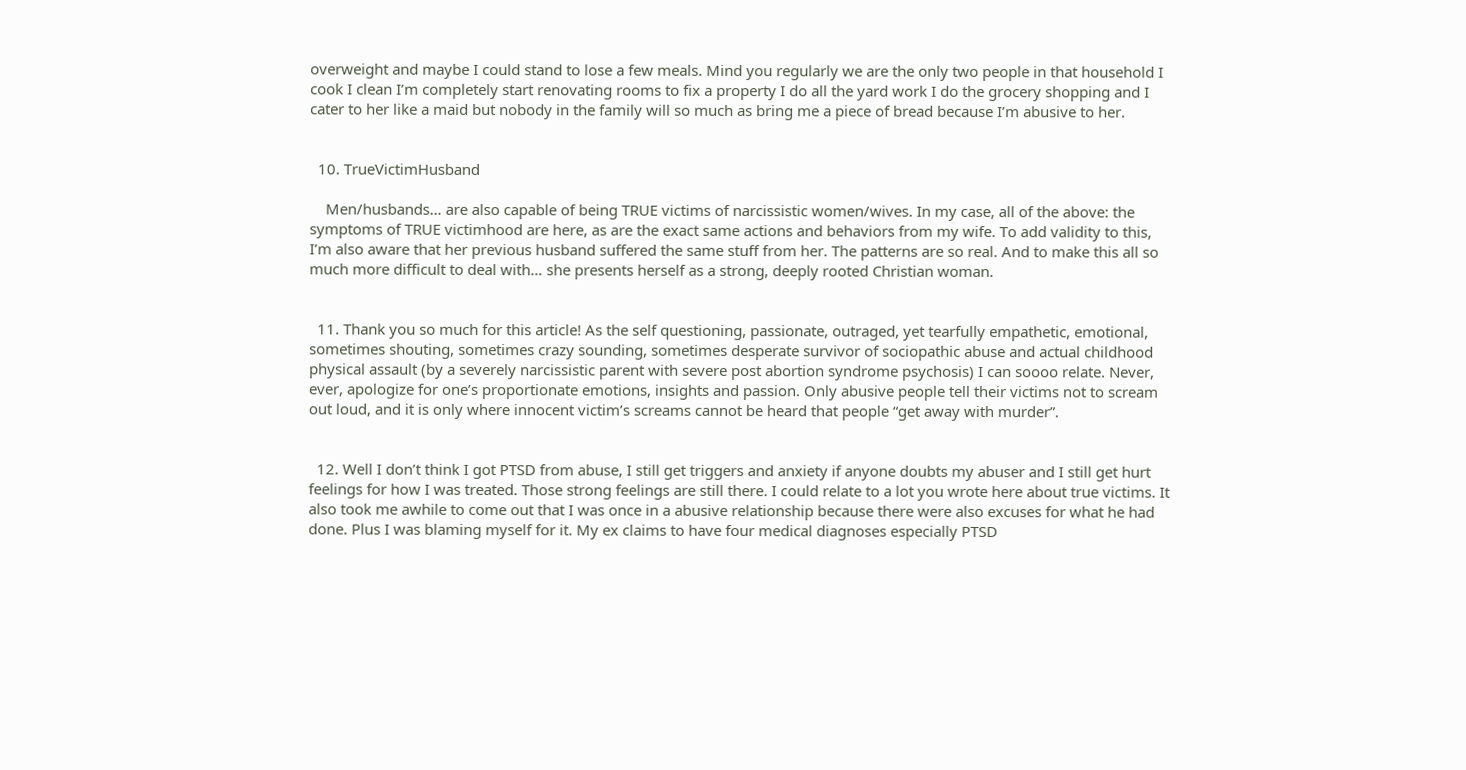overweight and maybe I could stand to lose a few meals. Mind you regularly we are the only two people in that household I cook I clean I’m completely start renovating rooms to fix a property I do all the yard work I do the grocery shopping and I cater to her like a maid but nobody in the family will so much as bring me a piece of bread because I’m abusive to her.


  10. TrueVictimHusband

    Men/husbands… are also capable of being TRUE victims of narcissistic women/wives. In my case, all of the above: the symptoms of TRUE victimhood are here, as are the exact same actions and behaviors from my wife. To add validity to this, I’m also aware that her previous husband suffered the same stuff from her. The patterns are so real. And to make this all so much more difficult to deal with… she presents herself as a strong, deeply rooted Christian woman.


  11. Thank you so much for this article! As the self questioning, passionate, outraged, yet tearfully empathetic, emotional, sometimes shouting, sometimes crazy sounding, sometimes desperate survivor of sociopathic abuse and actual childhood physical assault (by a severely narcissistic parent with severe post abortion syndrome psychosis) I can soooo relate. Never, ever, apologize for one’s proportionate emotions, insights and passion. Only abusive people tell their victims not to scream out loud, and it is only where innocent victim’s screams cannot be heard that people “get away with murder”.


  12. Well I don’t think I got PTSD from abuse, I still get triggers and anxiety if anyone doubts my abuser and I still get hurt feelings for how I was treated. Those strong feelings are still there. I could relate to a lot you wrote here about true victims. It also took me awhile to come out that I was once in a abusive relationship because there were also excuses for what he had done. Plus I was blaming myself for it. My ex claims to have four medical diagnoses especially PTSD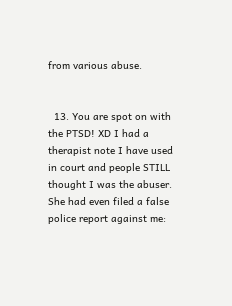from various abuse.


  13. You are spot on with the PTSD! XD I had a therapist note I have used in court and people STILL thought I was the abuser. She had even filed a false police report against me: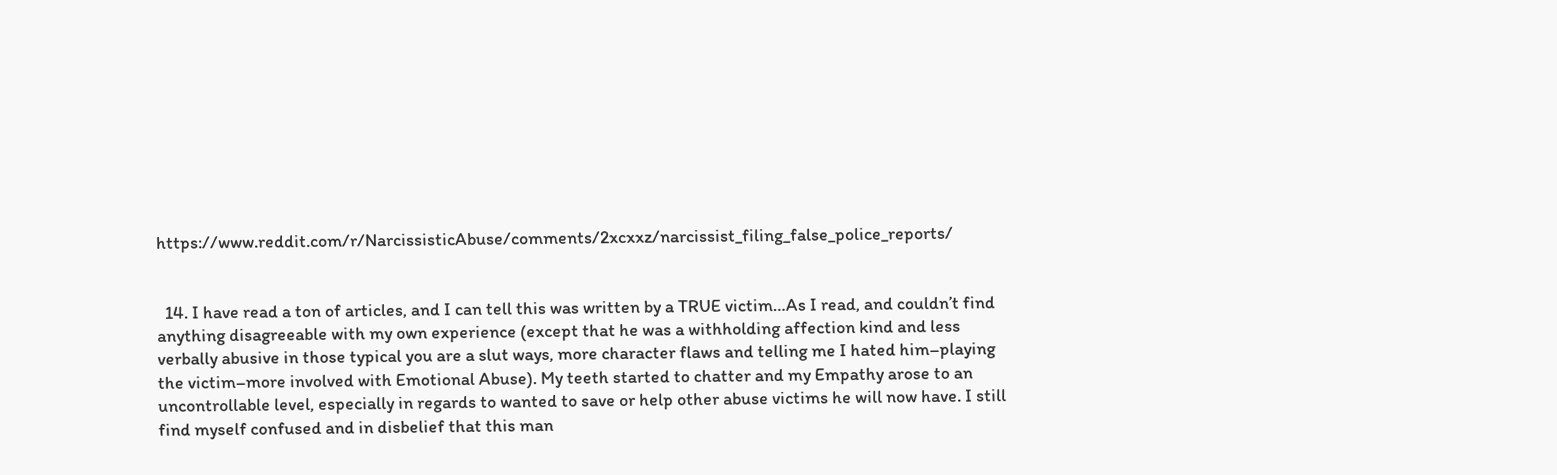https://www.reddit.com/r/NarcissisticAbuse/comments/2xcxxz/narcissist_filing_false_police_reports/


  14. I have read a ton of articles, and I can tell this was written by a TRUE victim…As I read, and couldn’t find anything disagreeable with my own experience (except that he was a withholding affection kind and less verbally abusive in those typical you are a slut ways, more character flaws and telling me I hated him–playing the victim–more involved with Emotional Abuse). My teeth started to chatter and my Empathy arose to an uncontrollable level, especially in regards to wanted to save or help other abuse victims he will now have. I still find myself confused and in disbelief that this man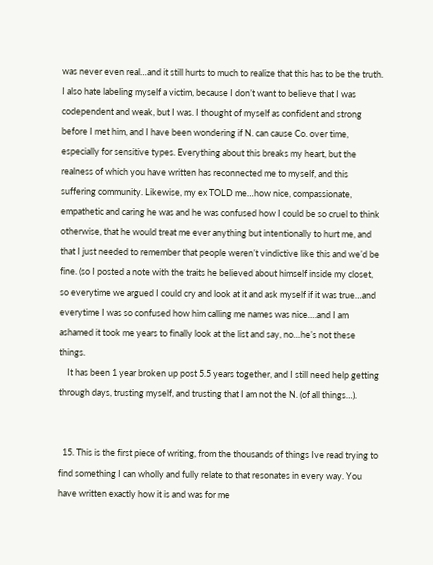was never even real…and it still hurts to much to realize that this has to be the truth. I also hate labeling myself a victim, because I don’t want to believe that I was codependent and weak, but I was. I thought of myself as confident and strong before I met him, and I have been wondering if N. can cause Co. over time, especially for sensitive types. Everything about this breaks my heart, but the realness of which you have written has reconnected me to myself, and this suffering community. Likewise, my ex TOLD me…how nice, compassionate, empathetic and caring he was and he was confused how I could be so cruel to think otherwise, that he would treat me ever anything but intentionally to hurt me, and that I just needed to remember that people weren’t vindictive like this and we’d be fine. (so I posted a note with the traits he believed about himself inside my closet, so everytime we argued I could cry and look at it and ask myself if it was true…and everytime I was so confused how him calling me names was nice….and I am ashamed it took me years to finally look at the list and say, no…he’s not these things.
    It has been 1 year broken up post 5.5 years together, and I still need help getting through days, trusting myself, and trusting that I am not the N. (of all things…).


  15. This is the first piece of writing, from the thousands of things Ive read trying to find something I can wholly and fully relate to that resonates in every way. You have written exactly how it is and was for me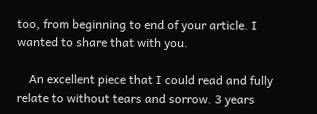too, from beginning to end of your article. I wanted to share that with you.

    An excellent piece that I could read and fully relate to without tears and sorrow. 3 years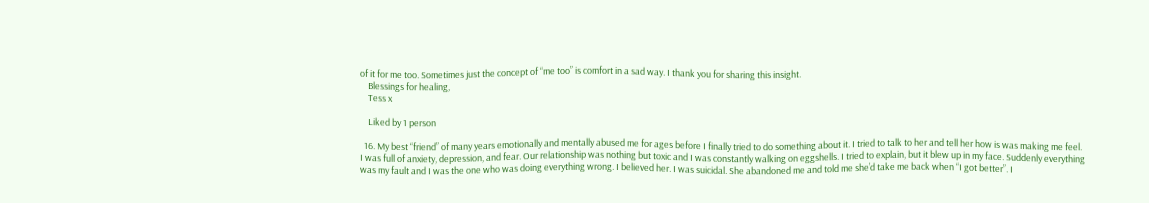of it for me too. Sometimes just the concept of “me too” is comfort in a sad way. I thank you for sharing this insight.
    Blessings for healing,
    Tess x

    Liked by 1 person

  16. My best “friend” of many years emotionally and mentally abused me for ages before I finally tried to do something about it. I tried to talk to her and tell her how is was making me feel. I was full of anxiety, depression, and fear. Our relationship was nothing but toxic and I was constantly walking on eggshells. I tried to explain, but it blew up in my face. Suddenly everything was my fault and I was the one who was doing everything wrong. I believed her. I was suicidal. She abandoned me and told me she’d take me back when “I got better”. I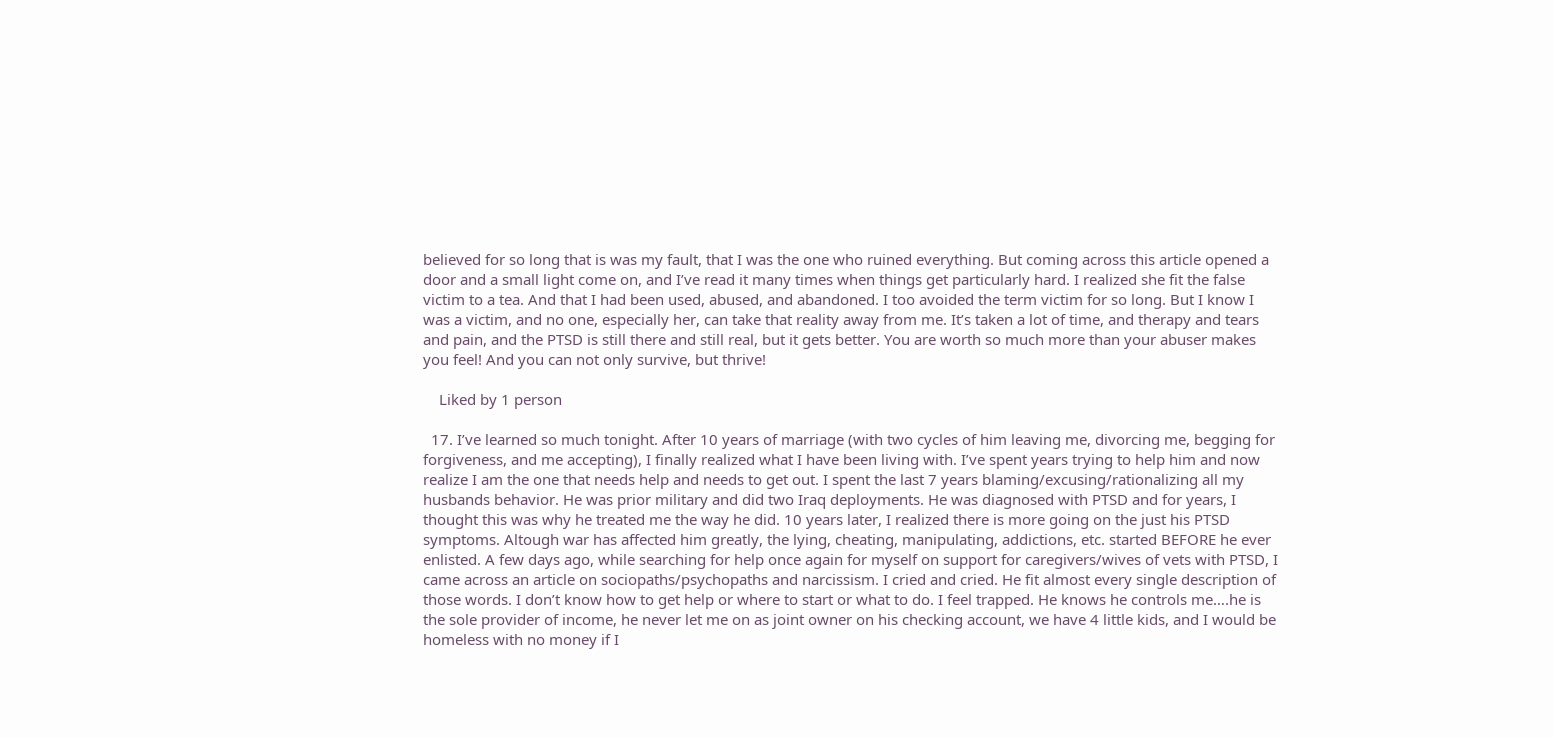believed for so long that is was my fault, that I was the one who ruined everything. But coming across this article opened a door and a small light come on, and I’ve read it many times when things get particularly hard. I realized she fit the false victim to a tea. And that I had been used, abused, and abandoned. I too avoided the term victim for so long. But I know I was a victim, and no one, especially her, can take that reality away from me. It’s taken a lot of time, and therapy and tears and pain, and the PTSD is still there and still real, but it gets better. You are worth so much more than your abuser makes you feel! And you can not only survive, but thrive!

    Liked by 1 person

  17. I’ve learned so much tonight. After 10 years of marriage (with two cycles of him leaving me, divorcing me, begging for forgiveness, and me accepting), I finally realized what I have been living with. I’ve spent years trying to help him and now realize I am the one that needs help and needs to get out. I spent the last 7 years blaming/excusing/rationalizing all my husbands behavior. He was prior military and did two Iraq deployments. He was diagnosed with PTSD and for years, I thought this was why he treated me the way he did. 10 years later, I realized there is more going on the just his PTSD symptoms. Altough war has affected him greatly, the lying, cheating, manipulating, addictions, etc. started BEFORE he ever enlisted. A few days ago, while searching for help once again for myself on support for caregivers/wives of vets with PTSD, I came across an article on sociopaths/psychopaths and narcissism. I cried and cried. He fit almost every single description of those words. I don’t know how to get help or where to start or what to do. I feel trapped. He knows he controls me….he is the sole provider of income, he never let me on as joint owner on his checking account, we have 4 little kids, and I would be homeless with no money if I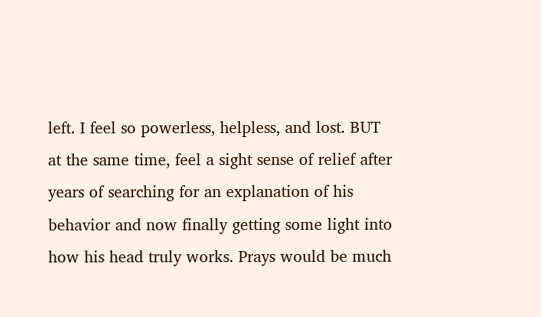left. I feel so powerless, helpless, and lost. BUT at the same time, feel a sight sense of relief after years of searching for an explanation of his behavior and now finally getting some light into how his head truly works. Prays would be much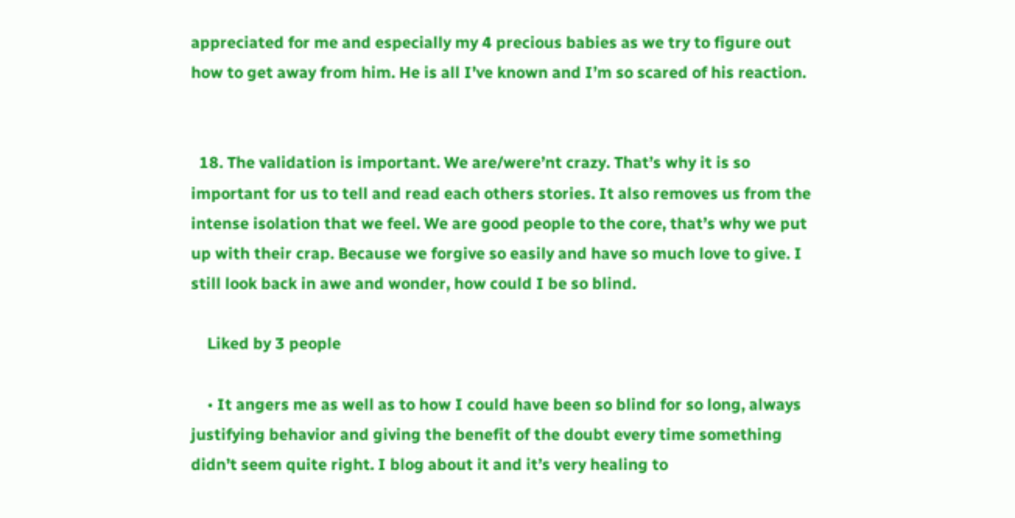appreciated for me and especially my 4 precious babies as we try to figure out how to get away from him. He is all I’ve known and I’m so scared of his reaction.


  18. The validation is important. We are/were’nt crazy. That’s why it is so important for us to tell and read each others stories. It also removes us from the intense isolation that we feel. We are good people to the core, that’s why we put up with their crap. Because we forgive so easily and have so much love to give. I still look back in awe and wonder, how could I be so blind.

    Liked by 3 people

    • It angers me as well as to how I could have been so blind for so long, always justifying behavior and giving the benefit of the doubt every time something didn’t seem quite right. I blog about it and it’s very healing to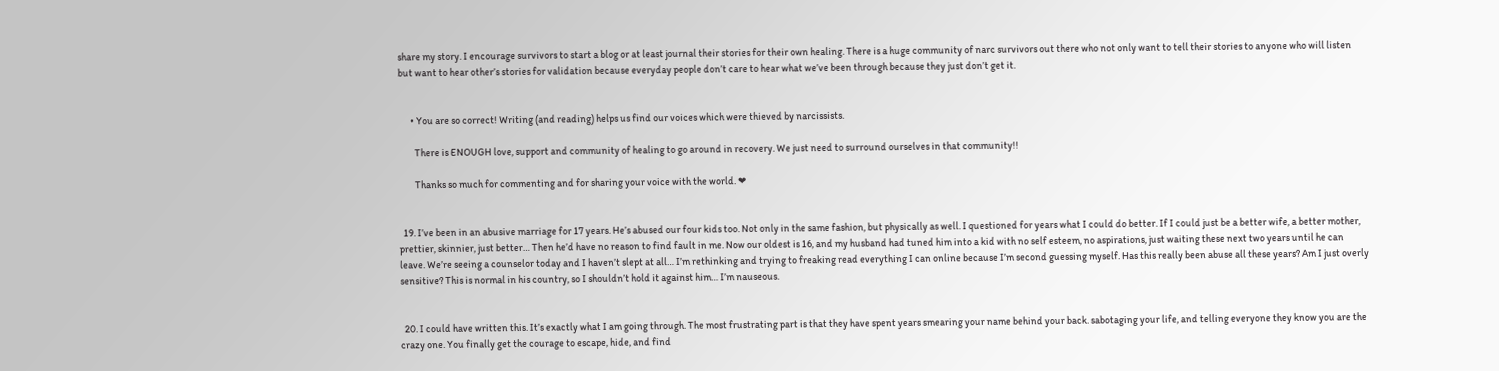share my story. I encourage survivors to start a blog or at least journal their stories for their own healing. There is a huge community of narc survivors out there who not only want to tell their stories to anyone who will listen but want to hear other’s stories for validation because everyday people don’t care to hear what we’ve been through because they just don’t get it.


      • You are so correct! Writing (and reading) helps us find our voices which were thieved by narcissists.

        There is ENOUGH love, support and community of healing to go around in recovery. We just need to surround ourselves in that community!!

        Thanks so much for commenting and for sharing your voice with the world. ❤


  19. I’ve been in an abusive marriage for 17 years. He’s abused our four kids too. Not only in the same fashion, but physically as well. I questioned for years what I could do better. If I could just be a better wife, a better mother, prettier, skinnier, just better… Then he’d have no reason to find fault in me. Now our oldest is 16, and my husband had tuned him into a kid with no self esteem, no aspirations, just waiting these next two years until he can leave. We’re seeing a counselor today and I haven’t slept at all… I’m rethinking and trying to freaking read everything I can online because I’m second guessing myself. Has this really been abuse all these years? Am I just overly sensitive? This is normal in his country, so I shouldn’t hold it against him… I’m nauseous.


  20. I could have written this. It’s exactly what I am going through. The most frustrating part is that they have spent years smearing your name behind your back. sabotaging your life, and telling everyone they know you are the crazy one. You finally get the courage to escape, hide, and find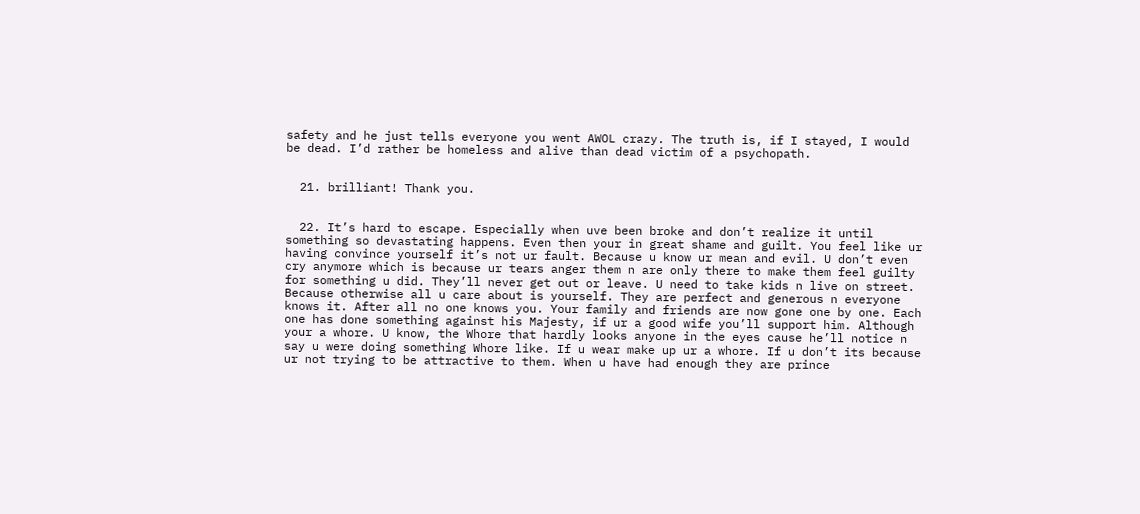safety and he just tells everyone you went AWOL crazy. The truth is, if I stayed, I would be dead. I’d rather be homeless and alive than dead victim of a psychopath.


  21. brilliant! Thank you.


  22. It’s hard to escape. Especially when uve been broke and don’t realize it until something so devastating happens. Even then your in great shame and guilt. You feel like ur having convince yourself it’s not ur fault. Because u know ur mean and evil. U don’t even cry anymore which is because ur tears anger them n are only there to make them feel guilty for something u did. They’ll never get out or leave. U need to take kids n live on street. Because otherwise all u care about is yourself. They are perfect and generous n everyone knows it. After all no one knows you. Your family and friends are now gone one by one. Each one has done something against his Majesty, if ur a good wife you’ll support him. Although your a whore. U know, the Whore that hardly looks anyone in the eyes cause he’ll notice n say u were doing something Whore like. If u wear make up ur a whore. If u don’t its because ur not trying to be attractive to them. When u have had enough they are prince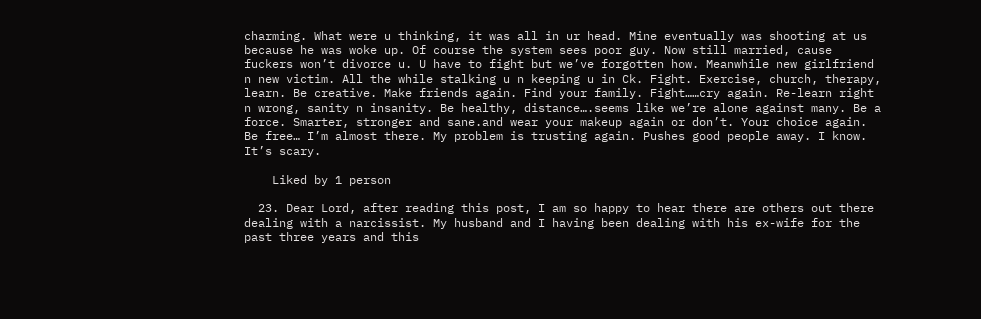charming. What were u thinking, it was all in ur head. Mine eventually was shooting at us because he was woke up. Of course the system sees poor guy. Now still married, cause fuckers won’t divorce u. U have to fight but we’ve forgotten how. Meanwhile new girlfriend n new victim. All the while stalking u n keeping u in Ck. Fight. Exercise, church, therapy, learn. Be creative. Make friends again. Find your family. Fight……cry again. Re-learn right n wrong, sanity n insanity. Be healthy, distance….seems like we’re alone against many. Be a force. Smarter, stronger and sane.and wear your makeup again or don’t. Your choice again. Be free… I’m almost there. My problem is trusting again. Pushes good people away. I know. It’s scary.

    Liked by 1 person

  23. Dear Lord, after reading this post, I am so happy to hear there are others out there dealing with a narcissist. My husband and I having been dealing with his ex-wife for the past three years and this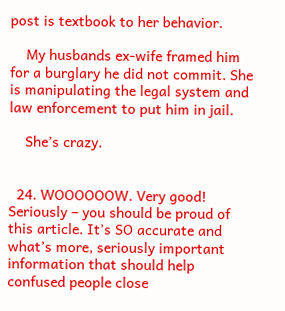post is textbook to her behavior.

    My husbands ex-wife framed him for a burglary he did not commit. She is manipulating the legal system and law enforcement to put him in jail.

    She’s crazy.


  24. WOOOOOOW. Very good! Seriously – you should be proud of this article. It’s SO accurate and what’s more, seriously important information that should help confused people close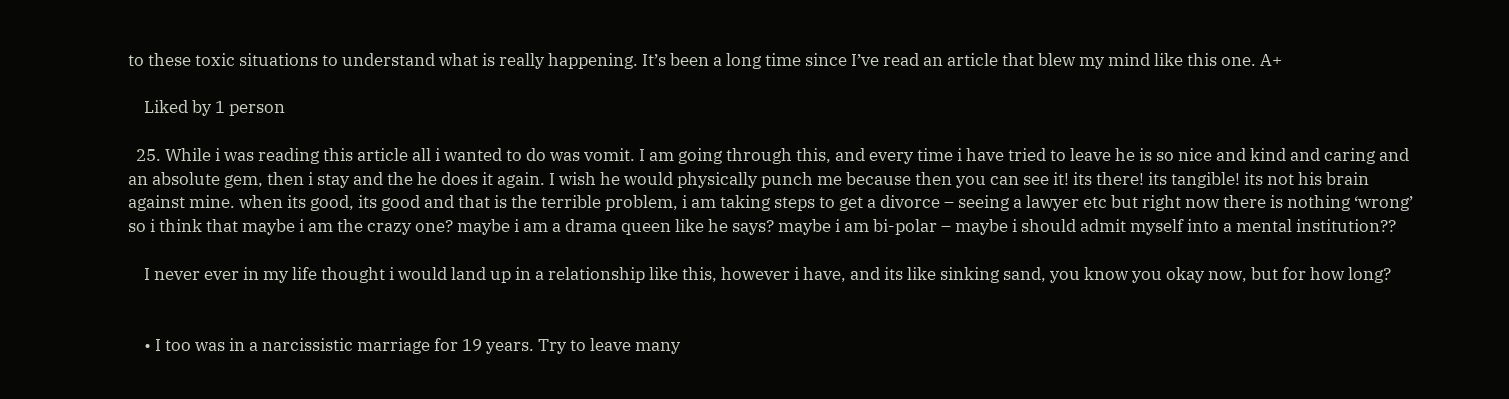to these toxic situations to understand what is really happening. It’s been a long time since I’ve read an article that blew my mind like this one. A+

    Liked by 1 person

  25. While i was reading this article all i wanted to do was vomit. I am going through this, and every time i have tried to leave he is so nice and kind and caring and an absolute gem, then i stay and the he does it again. I wish he would physically punch me because then you can see it! its there! its tangible! its not his brain against mine. when its good, its good and that is the terrible problem, i am taking steps to get a divorce – seeing a lawyer etc but right now there is nothing ‘wrong’ so i think that maybe i am the crazy one? maybe i am a drama queen like he says? maybe i am bi-polar – maybe i should admit myself into a mental institution??

    I never ever in my life thought i would land up in a relationship like this, however i have, and its like sinking sand, you know you okay now, but for how long?


    • I too was in a narcissistic marriage for 19 years. Try to leave many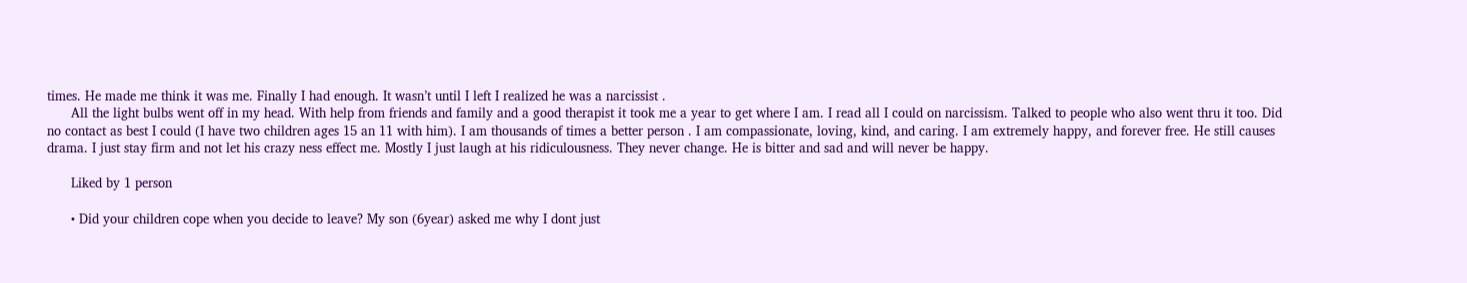times. He made me think it was me. Finally I had enough. It wasn’t until I left I realized he was a narcissist .
      All the light bulbs went off in my head. With help from friends and family and a good therapist it took me a year to get where I am. I read all I could on narcissism. Talked to people who also went thru it too. Did no contact as best I could (I have two children ages 15 an 11 with him). I am thousands of times a better person . I am compassionate, loving, kind, and caring. I am extremely happy, and forever free. He still causes drama. I just stay firm and not let his crazy ness effect me. Mostly I just laugh at his ridiculousness. They never change. He is bitter and sad and will never be happy.

      Liked by 1 person

      • Did your children cope when you decide to leave? My son (6year) asked me why I dont just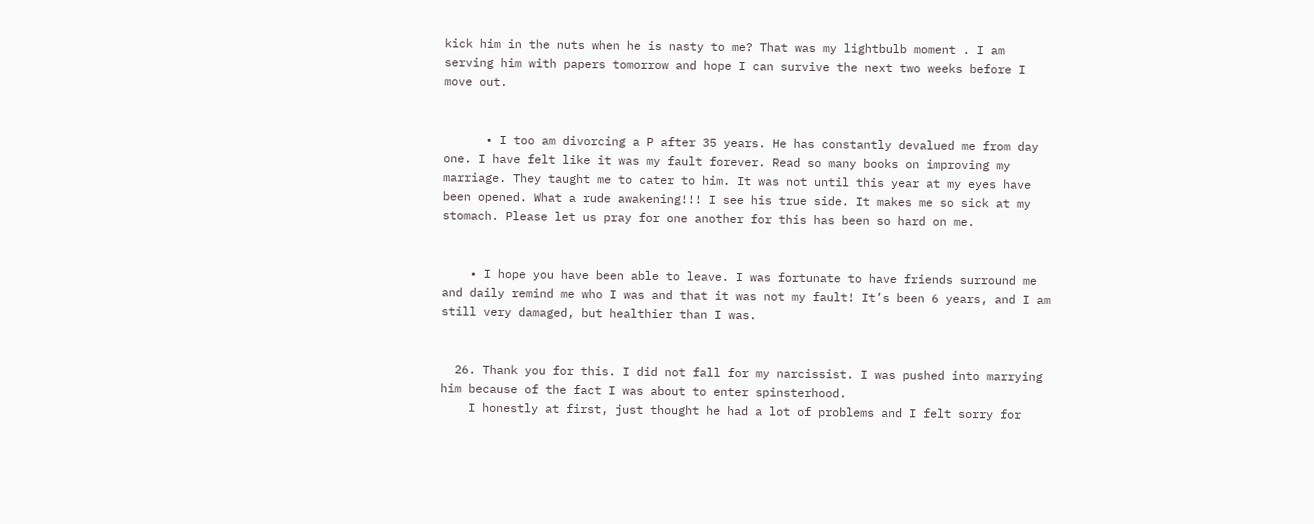kick him in the nuts when he is nasty to me? That was my lightbulb moment . I am serving him with papers tomorrow and hope I can survive the next two weeks before I move out.


      • I too am divorcing a P after 35 years. He has constantly devalued me from day one. I have felt like it was my fault forever. Read so many books on improving my marriage. They taught me to cater to him. It was not until this year at my eyes have been opened. What a rude awakening!!! I see his true side. It makes me so sick at my stomach. Please let us pray for one another for this has been so hard on me.


    • I hope you have been able to leave. I was fortunate to have friends surround me and daily remind me who I was and that it was not my fault! It’s been 6 years, and I am still very damaged, but healthier than I was.


  26. Thank you for this. I did not fall for my narcissist. I was pushed into marrying him because of the fact I was about to enter spinsterhood.
    I honestly at first, just thought he had a lot of problems and I felt sorry for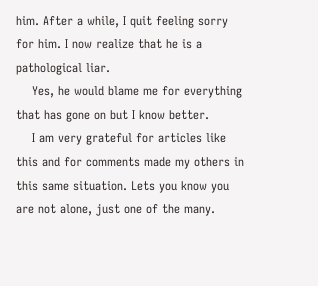him. After a while, I quit feeling sorry for him. I now realize that he is a pathological liar.
    Yes, he would blame me for everything that has gone on but I know better.
    I am very grateful for articles like this and for comments made my others in this same situation. Lets you know you are not alone, just one of the many.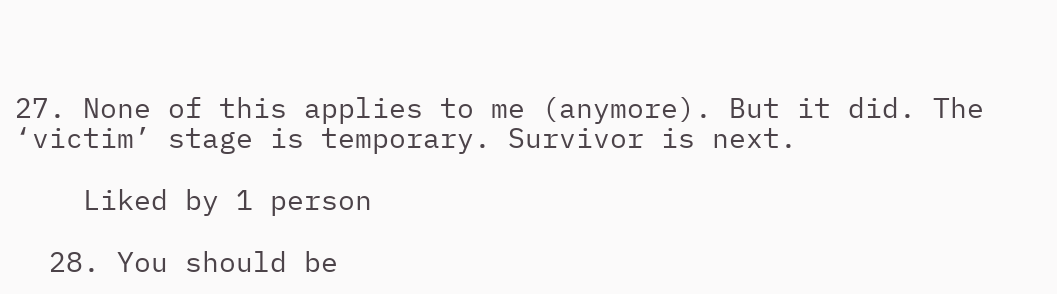27. None of this applies to me (anymore). But it did. The ‘victim’ stage is temporary. Survivor is next.

    Liked by 1 person

  28. You should be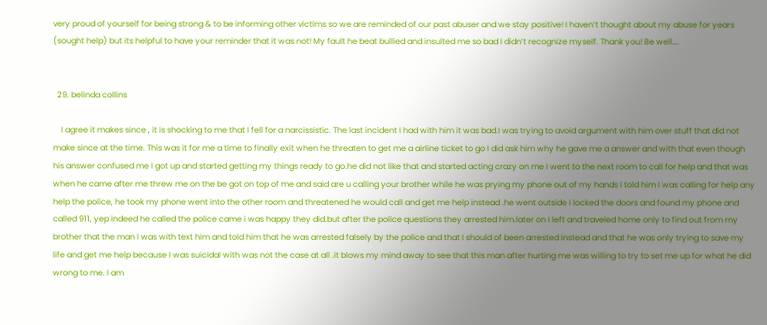very proud of yourself for being strong & to be informing other victims so we are reminded of our past abuser and we stay positive! I haven’t thought about my abuse for years (sought help) but its helpful to have your reminder that it was not! My fault he beat bullied and insulted me so bad I didn’t recognize myself. Thank you! Be well….


  29. belinda collins

    I agree it makes since , it is shocking to me that I fell for a narcissistic. The last incident I had with him it was bad.I was trying to avoid argument with him over stuff that did not make since at the time. This was it for me a time to finally exit when he threaten to get me a airline ticket to go I did ask him why he gave me a answer and with that even though his answer confused me I got up and started getting my things ready to go.he did not like that and started acting crazy on me I went to the next room to call for help and that was when he came after me threw me on the be got on top of me and said are u calling your brother while he was prying my phone out of my hands I told him I was calling for help any help the police, he took my phone went into the other room and threatened he would call and get me help instead .he went outside I locked the doors and found my phone and called 911, yep indeed he called the police came i was happy they did.but after the police questions they arrested him.later on I left and traveled home only to find out from my brother that the man I was with text him and told him that he was arrested falsely by the police and that I should of been arrested instead and that he was only trying to save my life and get me help because I was suicidal with was not the case at all .it blows my mind away to see that this man after hurting me was willing to try to set me up for what he did wrong to me. I am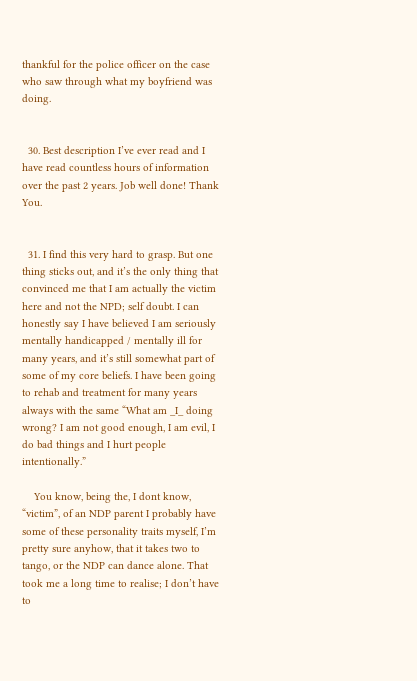thankful for the police officer on the case who saw through what my boyfriend was doing.


  30. Best description I’ve ever read and I have read countless hours of information over the past 2 years. Job well done! Thank You.


  31. I find this very hard to grasp. But one thing sticks out, and it’s the only thing that convinced me that I am actually the victim here and not the NPD; self doubt. I can honestly say I have believed I am seriously mentally handicapped / mentally ill for many years, and it’s still somewhat part of some of my core beliefs. I have been going to rehab and treatment for many years always with the same “What am _I_ doing wrong? I am not good enough, I am evil, I do bad things and I hurt people intentionally.”

    You know, being the, I dont know, “victim”, of an NDP parent I probably have some of these personality traits myself, I’m pretty sure anyhow, that it takes two to tango, or the NDP can dance alone. That took me a long time to realise; I don’t have to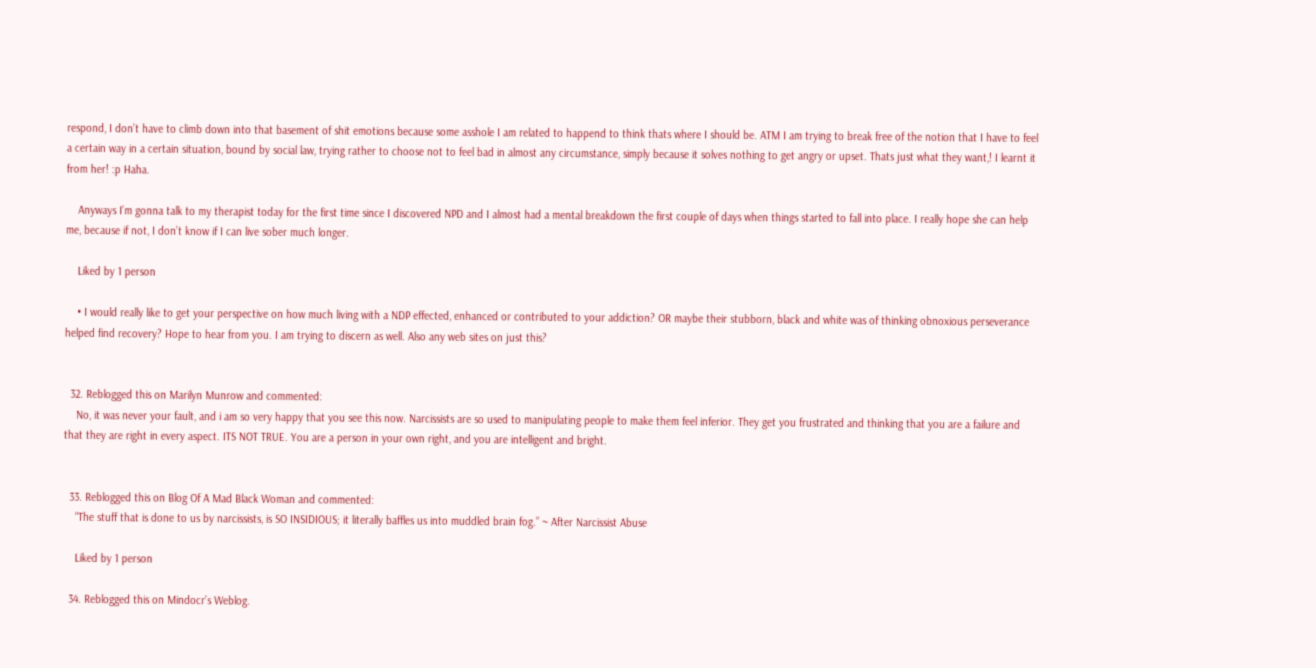respond, I don’t have to climb down into that basement of shit emotions because some asshole I am related to happend to think thats where I should be. ATM I am trying to break free of the notion that I have to feel a certain way in a certain situation, bound by social law, trying rather to choose not to feel bad in almost any circumstance, simply because it solves nothing to get angry or upset. Thats just what they want,! I learnt it from her! :p Haha.

    Anyways I’m gonna talk to my therapist today for the first time since I discovered NPD and I almost had a mental breakdown the first couple of days when things started to fall into place. I really hope she can help me, because if not, I don’t know if I can live sober much longer.

    Liked by 1 person

    • I would really like to get your perspective on how much living with a NDP effected, enhanced or contributed to your addiction? OR maybe their stubborn, black and white was of thinking obnoxious perseverance helped find recovery? Hope to hear from you. I am trying to discern as well. Also any web sites on just this?


  32. Reblogged this on Marilyn Munrow and commented:
    No, it was never your fault, and i am so very happy that you see this now. Narcissists are so used to manipulating people to make them feel inferior. They get you frustrated and thinking that you are a failure and that they are right in every aspect. ITS NOT TRUE. You are a person in your own right, and you are intelligent and bright.


  33. Reblogged this on Blog Of A Mad Black Woman and commented:
    “The stuff that is done to us by narcissists, is SO INSIDIOUS; it literally baffles us into muddled brain fog.” ~ After Narcissist Abuse

    Liked by 1 person

  34. Reblogged this on Mindocr’s Weblog.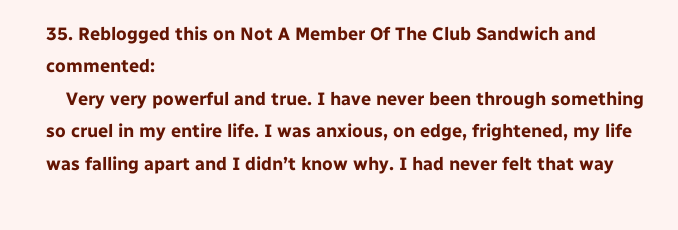35. Reblogged this on Not A Member Of The Club Sandwich and commented:
    Very very powerful and true. I have never been through something so cruel in my entire life. I was anxious, on edge, frightened, my life was falling apart and I didn’t know why. I had never felt that way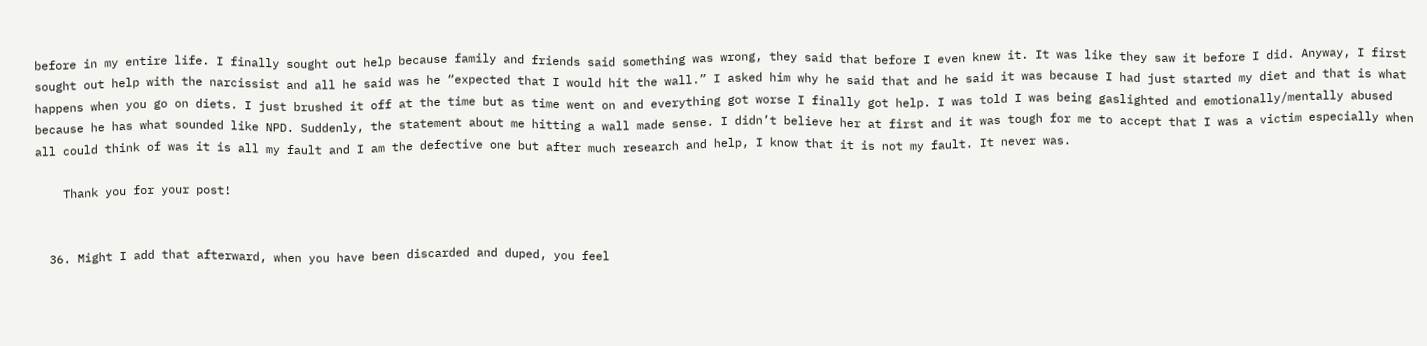before in my entire life. I finally sought out help because family and friends said something was wrong, they said that before I even knew it. It was like they saw it before I did. Anyway, I first sought out help with the narcissist and all he said was he “expected that I would hit the wall.” I asked him why he said that and he said it was because I had just started my diet and that is what happens when you go on diets. I just brushed it off at the time but as time went on and everything got worse I finally got help. I was told I was being gaslighted and emotionally/mentally abused because he has what sounded like NPD. Suddenly, the statement about me hitting a wall made sense. I didn’t believe her at first and it was tough for me to accept that I was a victim especially when all could think of was it is all my fault and I am the defective one but after much research and help, I know that it is not my fault. It never was.

    Thank you for your post!


  36. Might I add that afterward, when you have been discarded and duped, you feel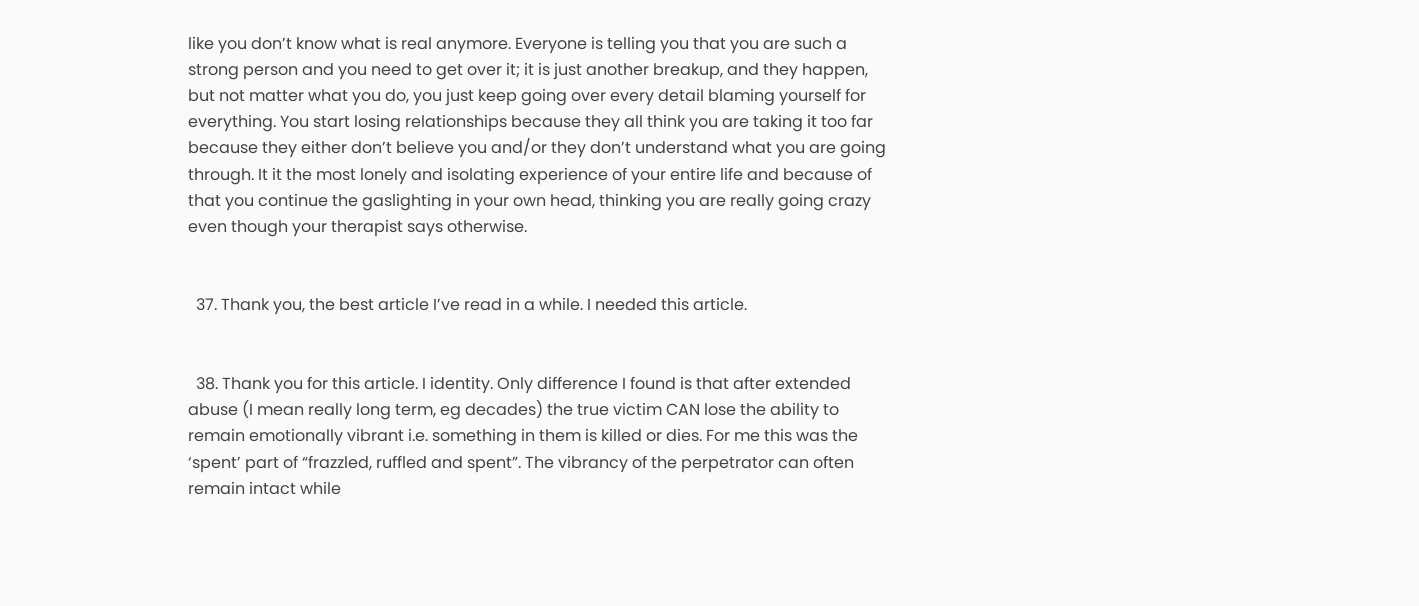like you don’t know what is real anymore. Everyone is telling you that you are such a strong person and you need to get over it; it is just another breakup, and they happen, but not matter what you do, you just keep going over every detail blaming yourself for everything. You start losing relationships because they all think you are taking it too far because they either don’t believe you and/or they don’t understand what you are going through. It it the most lonely and isolating experience of your entire life and because of that you continue the gaslighting in your own head, thinking you are really going crazy even though your therapist says otherwise.


  37. Thank you, the best article I’ve read in a while. I needed this article.


  38. Thank you for this article. I identity. Only difference I found is that after extended abuse (I mean really long term, eg decades) the true victim CAN lose the ability to remain emotionally vibrant i.e. something in them is killed or dies. For me this was the ‘spent’ part of “frazzled, ruffled and spent”. The vibrancy of the perpetrator can often remain intact while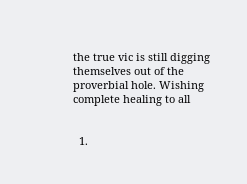the true vic is still digging themselves out of the proverbial hole. Wishing complete healing to all


  1.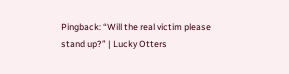Pingback: “Will the real victim please stand up?” | Lucky Otters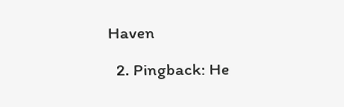Haven

  2. Pingback: He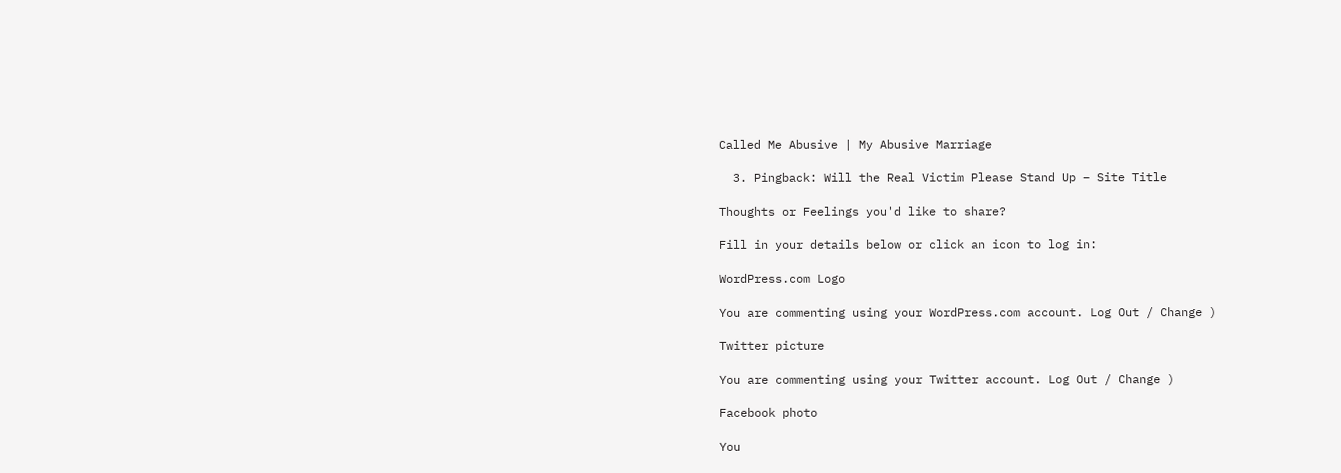Called Me Abusive | My Abusive Marriage

  3. Pingback: Will the Real Victim Please Stand Up – Site Title

Thoughts or Feelings you'd like to share?

Fill in your details below or click an icon to log in:

WordPress.com Logo

You are commenting using your WordPress.com account. Log Out / Change )

Twitter picture

You are commenting using your Twitter account. Log Out / Change )

Facebook photo

You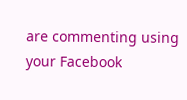are commenting using your Facebook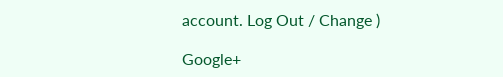account. Log Out / Change )

Google+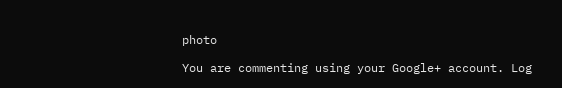photo

You are commenting using your Google+ account. Log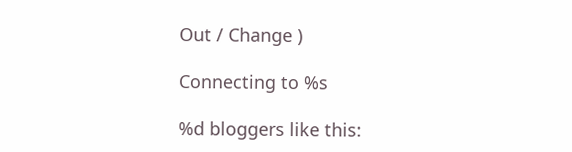Out / Change )

Connecting to %s

%d bloggers like this: